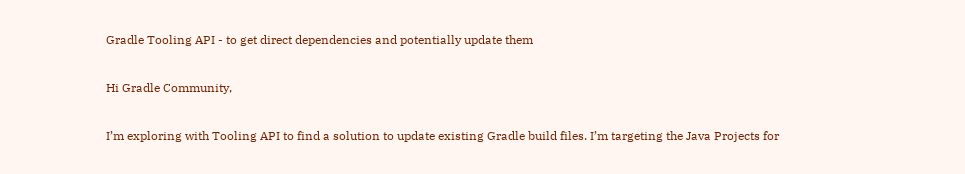Gradle Tooling API - to get direct dependencies and potentially update them

Hi Gradle Community,

I’m exploring with Tooling API to find a solution to update existing Gradle build files. I’m targeting the Java Projects for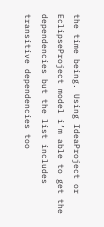the time being. Using IdeaProject or EclipseProject model i’m able to get the dependencies but the list includes transitive dependencies too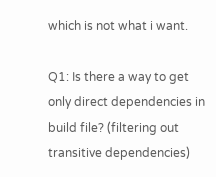which is not what i want.

Q1: Is there a way to get only direct dependencies in build file? (filtering out transitive dependencies)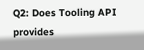Q2: Does Tooling API provides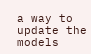a way to update the models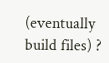(eventually build files) ?